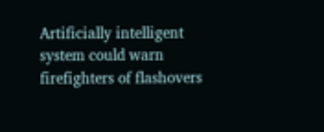Artificially intelligent system could warn firefighters of flashovers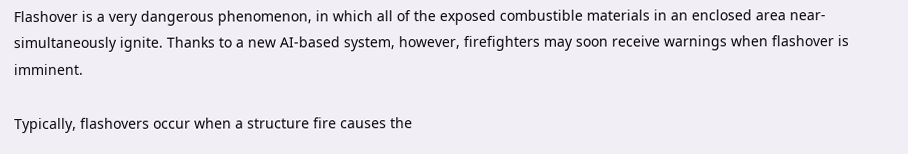Flashover is a very dangerous phenomenon, in which all of the exposed combustible materials in an enclosed area near-simultaneously ignite. Thanks to a new AI-based system, however, firefighters may soon receive warnings when flashover is imminent.

Typically, flashovers occur when a structure fire causes the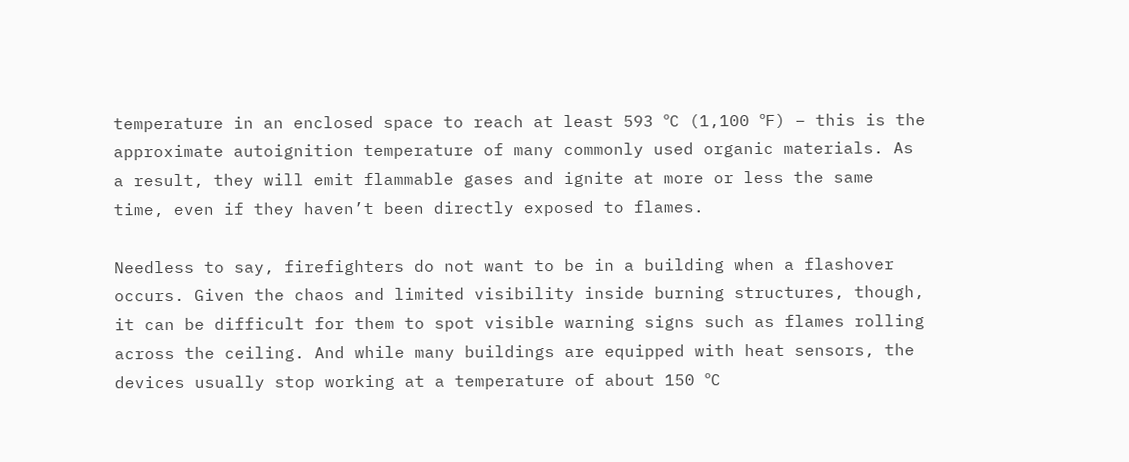temperature in an enclosed space to reach at least 593 ºC (1,100 ºF) – this is the approximate autoignition temperature of many commonly used organic materials. As a result, they will emit flammable gases and ignite at more or less the same time, even if they haven’t been directly exposed to flames.

Needless to say, firefighters do not want to be in a building when a flashover occurs. Given the chaos and limited visibility inside burning structures, though, it can be difficult for them to spot visible warning signs such as flames rolling across the ceiling. And while many buildings are equipped with heat sensors, the devices usually stop working at a temperature of about 150 ºC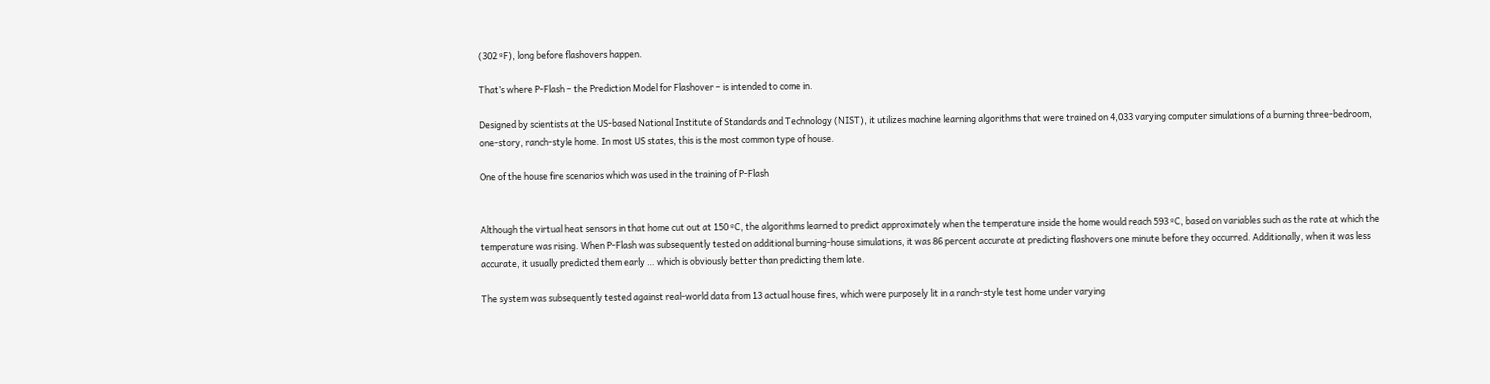(302 ºF), long before flashovers happen.

That’s where P-Flash – the Prediction Model for Flashover – is intended to come in.

Designed by scientists at the US-based National Institute of Standards and Technology (NIST), it utilizes machine learning algorithms that were trained on 4,033 varying computer simulations of a burning three-bedroom, one-story, ranch-style home. In most US states, this is the most common type of house.

One of the house fire scenarios which was used in the training of P-Flash


Although the virtual heat sensors in that home cut out at 150 ºC, the algorithms learned to predict approximately when the temperature inside the home would reach 593 ºC, based on variables such as the rate at which the temperature was rising. When P-Flash was subsequently tested on additional burning-house simulations, it was 86 percent accurate at predicting flashovers one minute before they occurred. Additionally, when it was less accurate, it usually predicted them early … which is obviously better than predicting them late.

The system was subsequently tested against real-world data from 13 actual house fires, which were purposely lit in a ranch-style test home under varying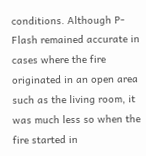conditions. Although P-Flash remained accurate in cases where the fire originated in an open area such as the living room, it was much less so when the fire started in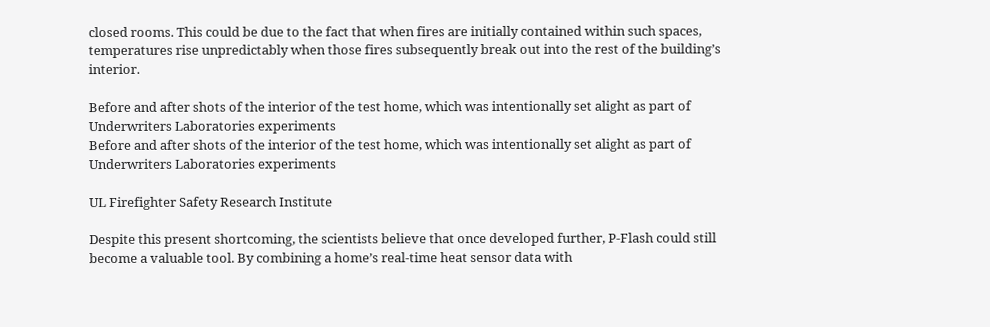closed rooms. This could be due to the fact that when fires are initially contained within such spaces, temperatures rise unpredictably when those fires subsequently break out into the rest of the building’s interior.

Before and after shots of the interior of the test home, which was intentionally set alight as part of Underwriters Laboratories experiments
Before and after shots of the interior of the test home, which was intentionally set alight as part of Underwriters Laboratories experiments

UL Firefighter Safety Research Institute

Despite this present shortcoming, the scientists believe that once developed further, P-Flash could still become a valuable tool. By combining a home’s real-time heat sensor data with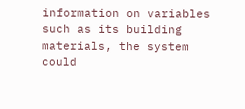information on variables such as its building materials, the system could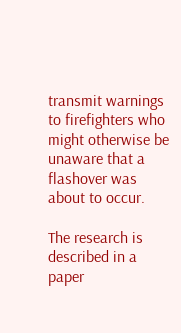transmit warnings to firefighters who might otherwise be unaware that a flashover was about to occur.

The research is described in a paper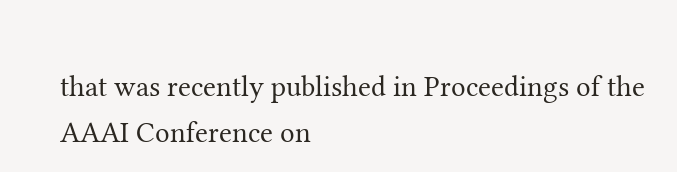that was recently published in Proceedings of the AAAI Conference on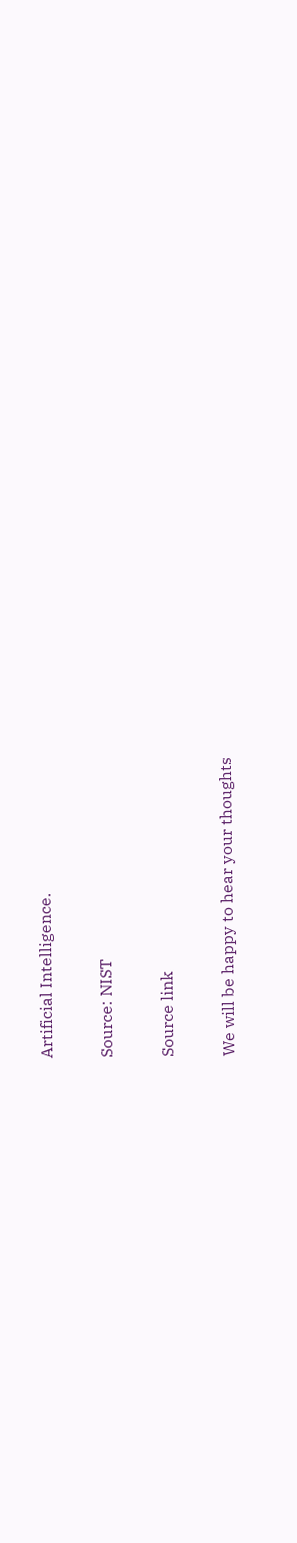Artificial Intelligence.

Source: NIST

Source link

We will be happy to hear your thoughts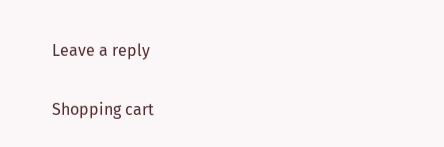Leave a reply

Shopping cart